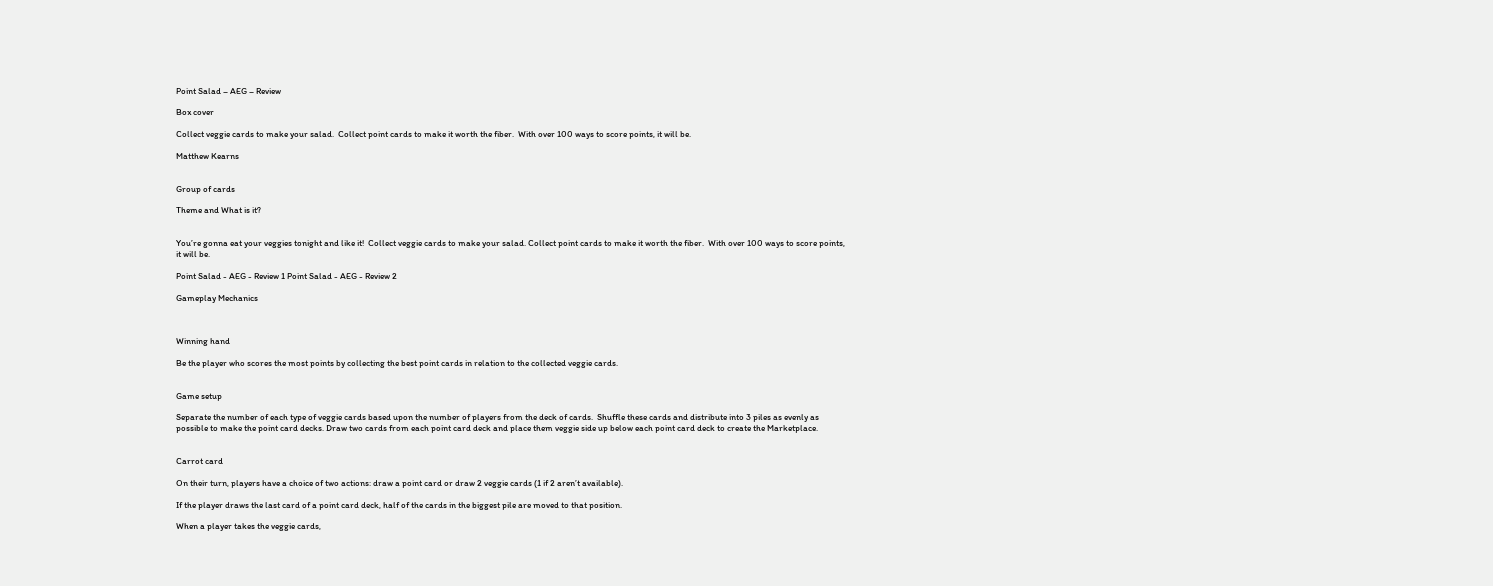Point Salad – AEG – Review

Box cover

Collect veggie cards to make your salad.  Collect point cards to make it worth the fiber.  With over 100 ways to score points, it will be.

Matthew Kearns


Group of cards

Theme and What is it?


You’re gonna eat your veggies tonight and like it!  Collect veggie cards to make your salad. Collect point cards to make it worth the fiber.  With over 100 ways to score points, it will be.

Point Salad - AEG - Review 1 Point Salad - AEG - Review 2

Gameplay Mechanics



Winning hand

Be the player who scores the most points by collecting the best point cards in relation to the collected veggie cards.


Game setup

Separate the number of each type of veggie cards based upon the number of players from the deck of cards.  Shuffle these cards and distribute into 3 piles as evenly as possible to make the point card decks. Draw two cards from each point card deck and place them veggie side up below each point card deck to create the Marketplace.


Carrot card

On their turn, players have a choice of two actions: draw a point card or draw 2 veggie cards (1 if 2 aren’t available).

If the player draws the last card of a point card deck, half of the cards in the biggest pile are moved to that position.

When a player takes the veggie cards,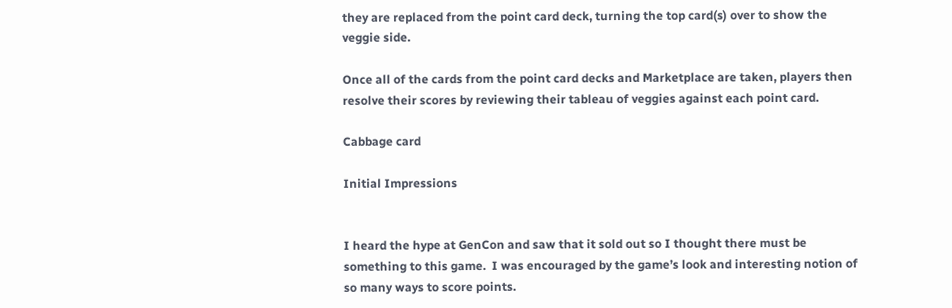they are replaced from the point card deck, turning the top card(s) over to show the veggie side.

Once all of the cards from the point card decks and Marketplace are taken, players then resolve their scores by reviewing their tableau of veggies against each point card.

Cabbage card

Initial Impressions


I heard the hype at GenCon and saw that it sold out so I thought there must be something to this game.  I was encouraged by the game’s look and interesting notion of so many ways to score points.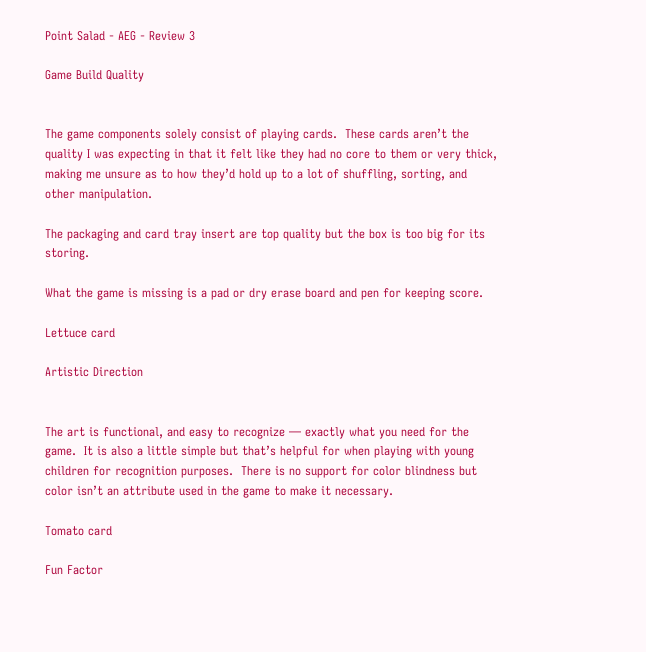Point Salad - AEG - Review 3

Game Build Quality


The game components solely consist of playing cards.  These cards aren’t the quality I was expecting in that it felt like they had no core to them or very thick, making me unsure as to how they’d hold up to a lot of shuffling, sorting, and other manipulation.

The packaging and card tray insert are top quality but the box is too big for its storing.

What the game is missing is a pad or dry erase board and pen for keeping score.

Lettuce card

Artistic Direction


The art is functional, and easy to recognize — exactly what you need for the game.  It is also a little simple but that’s helpful for when playing with young children for recognition purposes.  There is no support for color blindness but color isn’t an attribute used in the game to make it necessary.

Tomato card

Fun Factor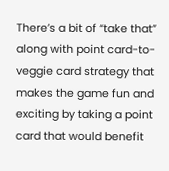There’s a bit of “take that” along with point card-to-veggie card strategy that makes the game fun and exciting by taking a point card that would benefit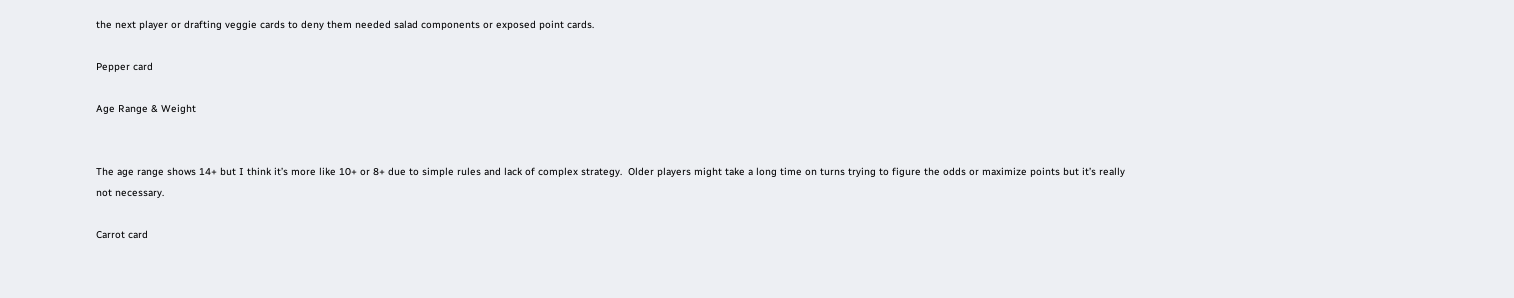the next player or drafting veggie cards to deny them needed salad components or exposed point cards.

Pepper card

Age Range & Weight


The age range shows 14+ but I think it’s more like 10+ or 8+ due to simple rules and lack of complex strategy.  Older players might take a long time on turns trying to figure the odds or maximize points but it’s really not necessary.

Carrot card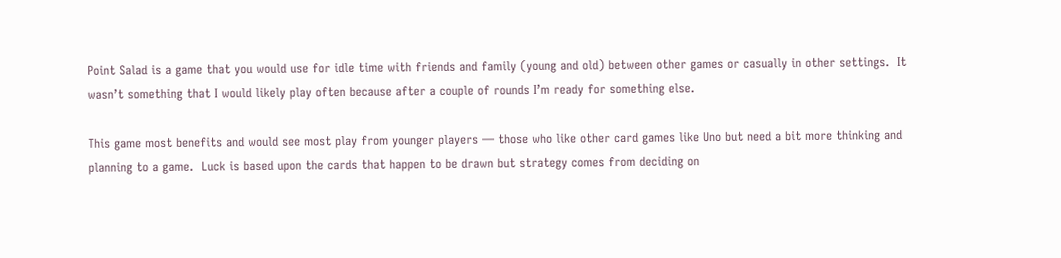Point Salad is a game that you would use for idle time with friends and family (young and old) between other games or casually in other settings.  It wasn’t something that I would likely play often because after a couple of rounds I’m ready for something else.

This game most benefits and would see most play from younger players — those who like other card games like Uno but need a bit more thinking and planning to a game.  Luck is based upon the cards that happen to be drawn but strategy comes from deciding on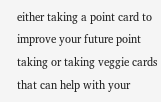either taking a point card to improve your future point taking or taking veggie cards that can help with your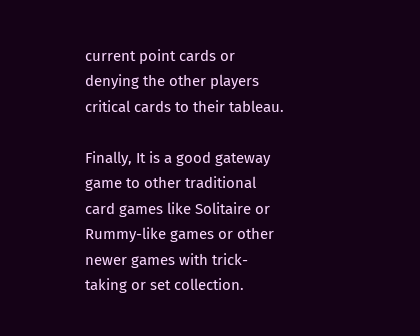current point cards or denying the other players critical cards to their tableau.

Finally, It is a good gateway game to other traditional card games like Solitaire or Rummy-like games or other newer games with trick-taking or set collection.